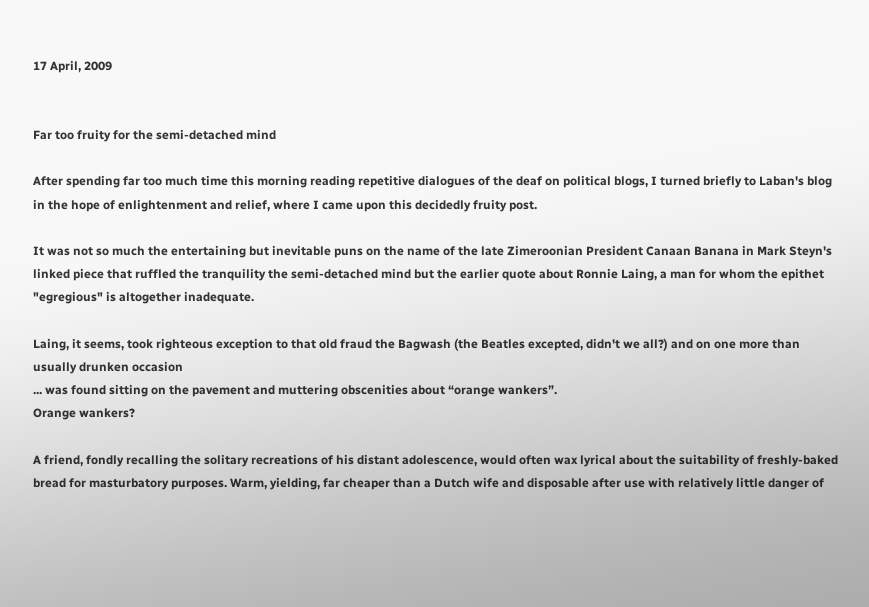17 April, 2009


Far too fruity for the semi-detached mind

After spending far too much time this morning reading repetitive dialogues of the deaf on political blogs, I turned briefly to Laban's blog in the hope of enlightenment and relief, where I came upon this decidedly fruity post.

It was not so much the entertaining but inevitable puns on the name of the late Zimeroonian President Canaan Banana in Mark Steyn's linked piece that ruffled the tranquility the semi-detached mind but the earlier quote about Ronnie Laing, a man for whom the epithet "egregious" is altogether inadequate.

Laing, it seems, took righteous exception to that old fraud the Bagwash (the Beatles excepted, didn't we all?) and on one more than usually drunken occasion
... was found sitting on the pavement and muttering obscenities about “orange wankers”.
Orange wankers?

A friend, fondly recalling the solitary recreations of his distant adolescence, would often wax lyrical about the suitability of freshly-baked bread for masturbatory purposes. Warm, yielding, far cheaper than a Dutch wife and disposable after use with relatively little danger of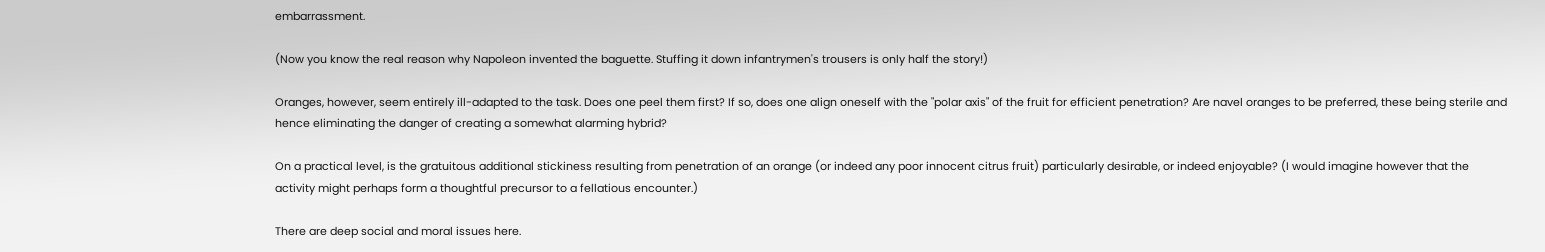embarrassment.

(Now you know the real reason why Napoleon invented the baguette. Stuffing it down infantrymen's trousers is only half the story!)

Oranges, however, seem entirely ill-adapted to the task. Does one peel them first? If so, does one align oneself with the "polar axis" of the fruit for efficient penetration? Are navel oranges to be preferred, these being sterile and hence eliminating the danger of creating a somewhat alarming hybrid?

On a practical level, is the gratuitous additional stickiness resulting from penetration of an orange (or indeed any poor innocent citrus fruit) particularly desirable, or indeed enjoyable? (I would imagine however that the activity might perhaps form a thoughtful precursor to a fellatious encounter.)

There are deep social and moral issues here.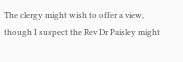The clergy might wish to offer a view, though I suspect the Rev Dr Paisley might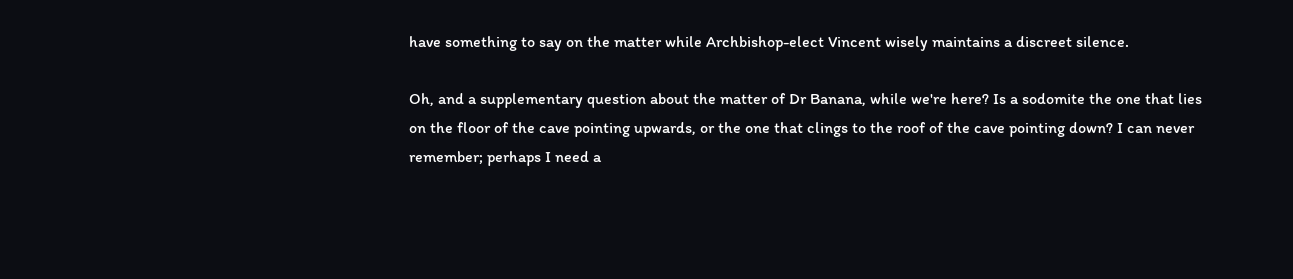have something to say on the matter while Archbishop-elect Vincent wisely maintains a discreet silence.

Oh, and a supplementary question about the matter of Dr Banana, while we're here? Is a sodomite the one that lies on the floor of the cave pointing upwards, or the one that clings to the roof of the cave pointing down? I can never remember; perhaps I need a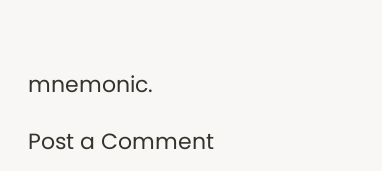mnemonic.

Post a Comment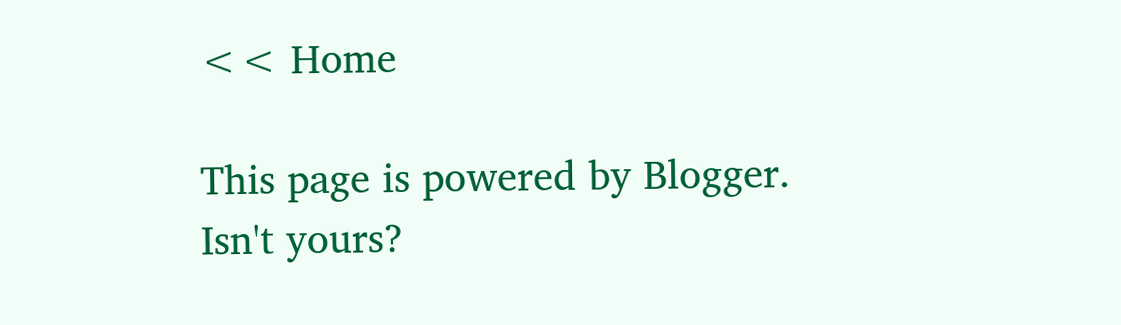<< Home

This page is powered by Blogger. Isn't yours?